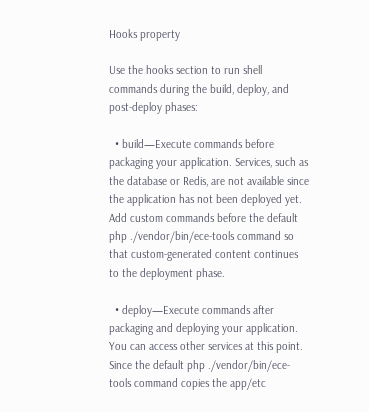Hooks property

Use the hooks section to run shell commands during the build, deploy, and post-deploy phases:

  • build—Execute commands before packaging your application. Services, such as the database or Redis, are not available since the application has not been deployed yet. Add custom commands before the default php ./vendor/bin/ece-tools command so that custom-generated content continues to the deployment phase.

  • deploy—Execute commands after packaging and deploying your application. You can access other services at this point. Since the default php ./vendor/bin/ece-tools command copies the app/etc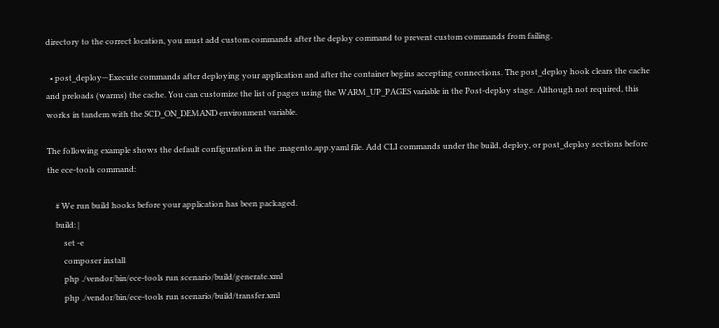directory to the correct location, you must add custom commands after the deploy command to prevent custom commands from failing.

  • post_deploy—Execute commands after deploying your application and after the container begins accepting connections. The post_deploy hook clears the cache and preloads (warms) the cache. You can customize the list of pages using the WARM_UP_PAGES variable in the Post-deploy stage. Although not required, this works in tandem with the SCD_ON_DEMAND environment variable.

The following example shows the default configuration in the .magento.app.yaml file. Add CLI commands under the build, deploy, or post_deploy sections before the ece-tools command:

    # We run build hooks before your application has been packaged.
    build: |
        set -e
        composer install
        php ./vendor/bin/ece-tools run scenario/build/generate.xml
        php ./vendor/bin/ece-tools run scenario/build/transfer.xml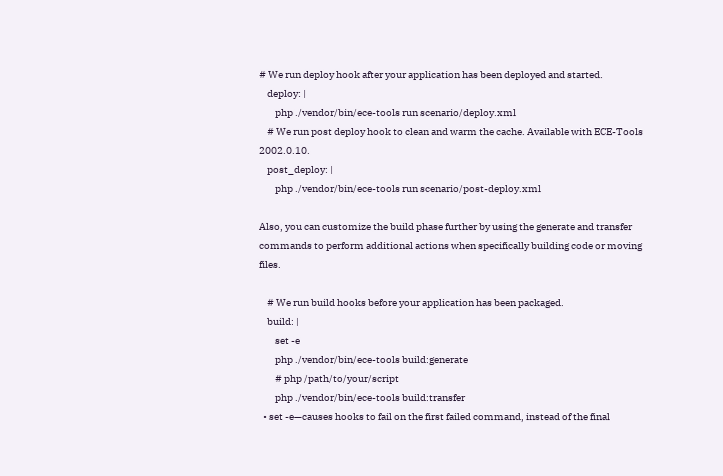# We run deploy hook after your application has been deployed and started.
    deploy: |
        php ./vendor/bin/ece-tools run scenario/deploy.xml
    # We run post deploy hook to clean and warm the cache. Available with ECE-Tools 2002.0.10.
    post_deploy: |
        php ./vendor/bin/ece-tools run scenario/post-deploy.xml

Also, you can customize the build phase further by using the generate and transfer commands to perform additional actions when specifically building code or moving files.

    # We run build hooks before your application has been packaged.
    build: |
        set -e
        php ./vendor/bin/ece-tools build:generate
        # php /path/to/your/script
        php ./vendor/bin/ece-tools build:transfer
  • set -e—causes hooks to fail on the first failed command, instead of the final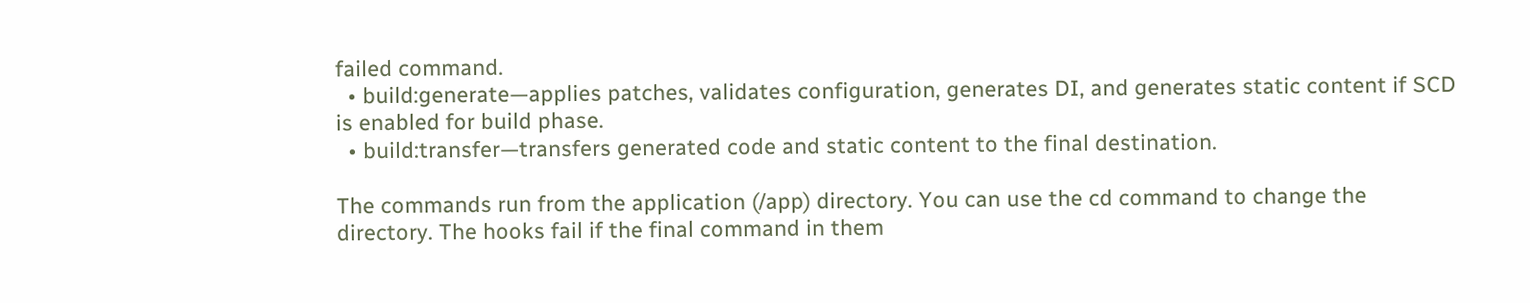failed command.
  • build:generate—applies patches, validates configuration, generates DI, and generates static content if SCD is enabled for build phase.
  • build:transfer—transfers generated code and static content to the final destination.

The commands run from the application (/app) directory. You can use the cd command to change the directory. The hooks fail if the final command in them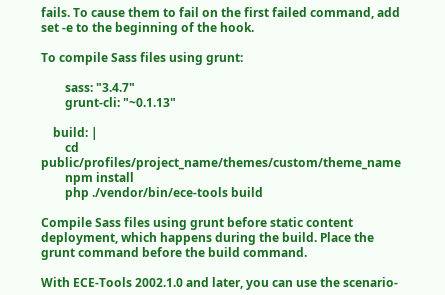fails. To cause them to fail on the first failed command, add set -e to the beginning of the hook.

To compile Sass files using grunt:

        sass: "3.4.7"
        grunt-cli: "~0.1.13"

    build: |
        cd public/profiles/project_name/themes/custom/theme_name
        npm install
        php ./vendor/bin/ece-tools build

Compile Sass files using grunt before static content deployment, which happens during the build. Place the grunt command before the build command.

With ECE-Tools 2002.1.0 and later, you can use the scenario-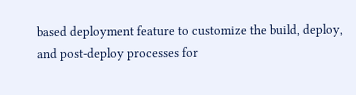based deployment feature to customize the build, deploy, and post-deploy processes for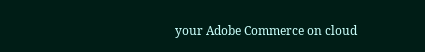your Adobe Commerce on cloud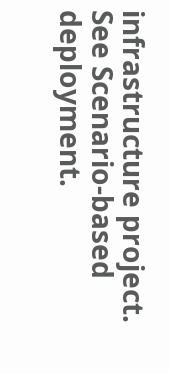infrastructure project. See Scenario-based deployment.